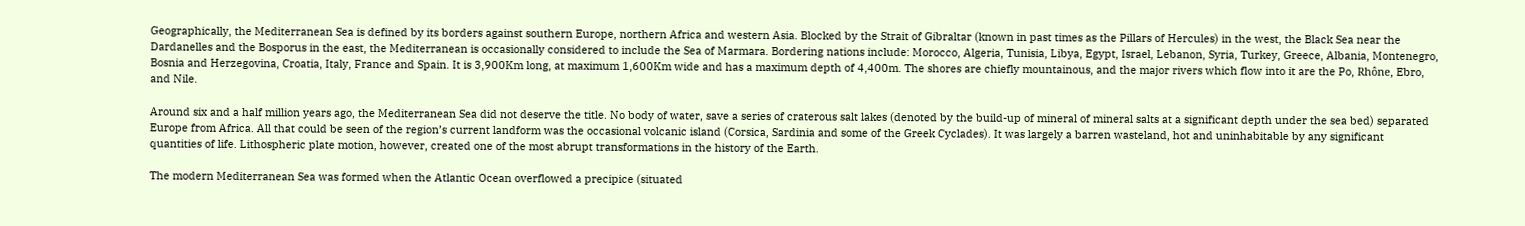Geographically, the Mediterranean Sea is defined by its borders against southern Europe, northern Africa and western Asia. Blocked by the Strait of Gibraltar (known in past times as the Pillars of Hercules) in the west, the Black Sea near the Dardanelles and the Bosporus in the east, the Mediterranean is occasionally considered to include the Sea of Marmara. Bordering nations include: Morocco, Algeria, Tunisia, Libya, Egypt, Israel, Lebanon, Syria, Turkey, Greece, Albania, Montenegro, Bosnia and Herzegovina, Croatia, Italy, France and Spain. It is 3,900Km long, at maximum 1,600Km wide and has a maximum depth of 4,400m. The shores are chiefly mountainous, and the major rivers which flow into it are the Po, Rhône, Ebro, and Nile.

Around six and a half million years ago, the Mediterranean Sea did not deserve the title. No body of water, save a series of craterous salt lakes (denoted by the build-up of mineral of mineral salts at a significant depth under the sea bed) separated Europe from Africa. All that could be seen of the region’s current landform was the occasional volcanic island (Corsica, Sardinia and some of the Greek Cyclades). It was largely a barren wasteland, hot and uninhabitable by any significant quantities of life. Lithospheric plate motion, however, created one of the most abrupt transformations in the history of the Earth.

The modern Mediterranean Sea was formed when the Atlantic Ocean overflowed a precipice (situated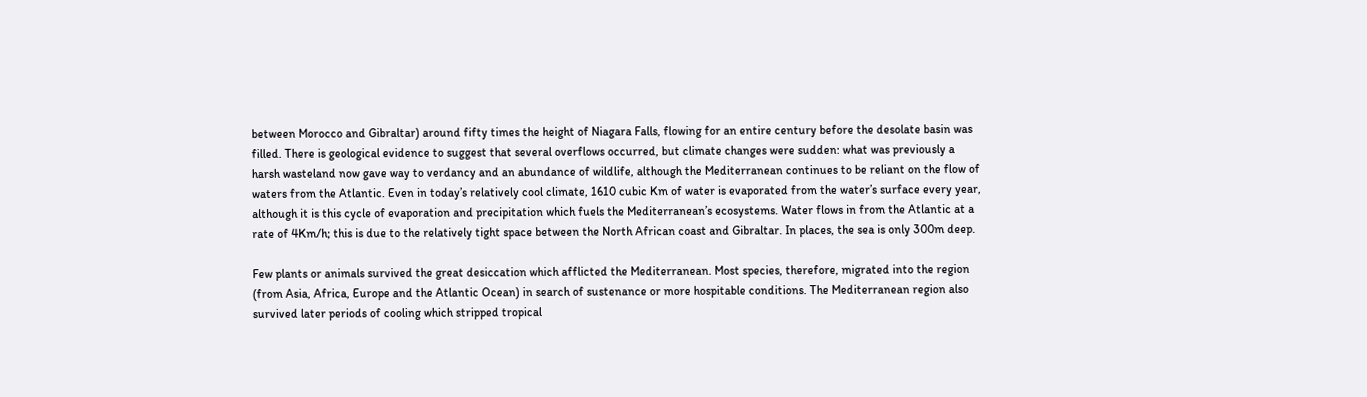between Morocco and Gibraltar) around fifty times the height of Niagara Falls, flowing for an entire century before the desolate basin was filled. There is geological evidence to suggest that several overflows occurred, but climate changes were sudden: what was previously a harsh wasteland now gave way to verdancy and an abundance of wildlife, although the Mediterranean continues to be reliant on the flow of waters from the Atlantic. Even in today’s relatively cool climate, 1610 cubic Km of water is evaporated from the water’s surface every year, although it is this cycle of evaporation and precipitation which fuels the Mediterranean’s ecosystems. Water flows in from the Atlantic at a rate of 4Km/h; this is due to the relatively tight space between the North African coast and Gibraltar. In places, the sea is only 300m deep.

Few plants or animals survived the great desiccation which afflicted the Mediterranean. Most species, therefore, migrated into the region (from Asia, Africa, Europe and the Atlantic Ocean) in search of sustenance or more hospitable conditions. The Mediterranean region also survived later periods of cooling which stripped tropical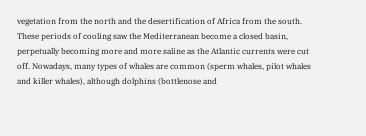vegetation from the north and the desertification of Africa from the south. These periods of cooling saw the Mediterranean become a closed basin, perpetually becoming more and more saline as the Atlantic currents were cut off. Nowadays, many types of whales are common (sperm whales, pilot whales and killer whales), although dolphins (bottlenose and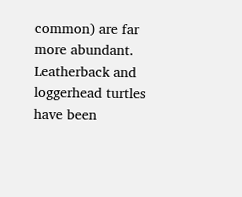common) are far more abundant. Leatherback and loggerhead turtles have been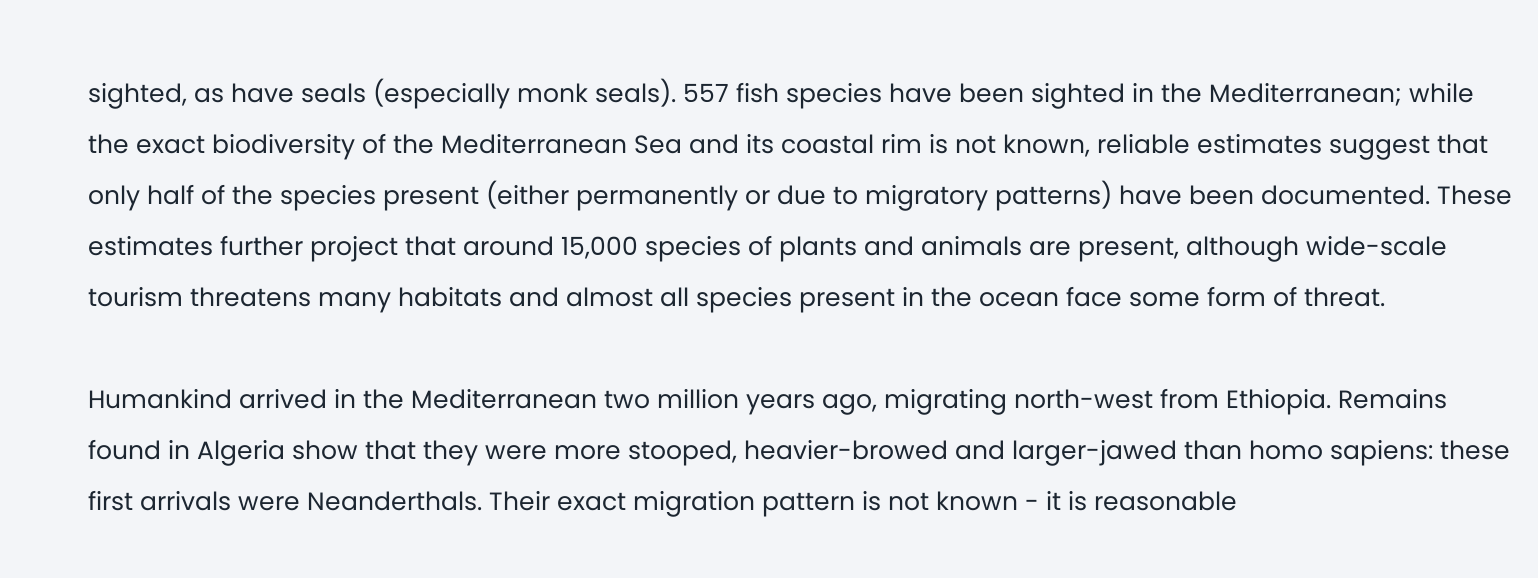sighted, as have seals (especially monk seals). 557 fish species have been sighted in the Mediterranean; while the exact biodiversity of the Mediterranean Sea and its coastal rim is not known, reliable estimates suggest that only half of the species present (either permanently or due to migratory patterns) have been documented. These estimates further project that around 15,000 species of plants and animals are present, although wide-scale tourism threatens many habitats and almost all species present in the ocean face some form of threat.

Humankind arrived in the Mediterranean two million years ago, migrating north-west from Ethiopia. Remains found in Algeria show that they were more stooped, heavier-browed and larger-jawed than homo sapiens: these first arrivals were Neanderthals. Their exact migration pattern is not known - it is reasonable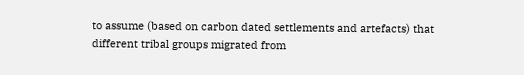to assume (based on carbon dated settlements and artefacts) that different tribal groups migrated from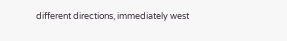different directions, immediately west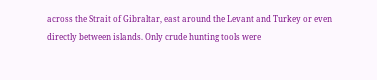across the Strait of Gibraltar, east around the Levant and Turkey or even directly between islands. Only crude hunting tools were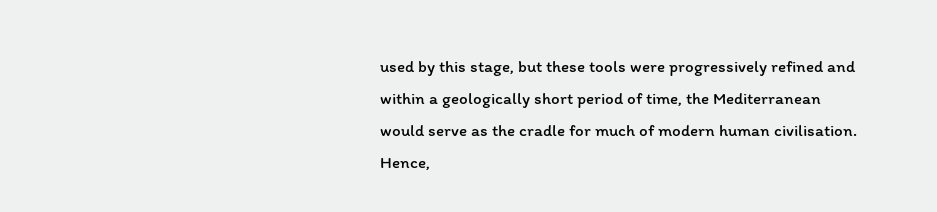used by this stage, but these tools were progressively refined and within a geologically short period of time, the Mediterranean would serve as the cradle for much of modern human civilisation. Hence,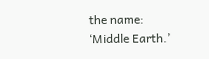the name: ‘Middle Earth.’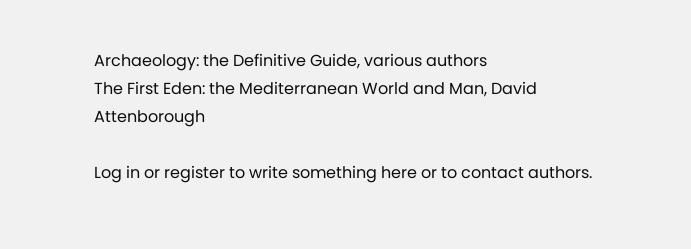Archaeology: the Definitive Guide, various authors
The First Eden: the Mediterranean World and Man, David Attenborough

Log in or register to write something here or to contact authors.